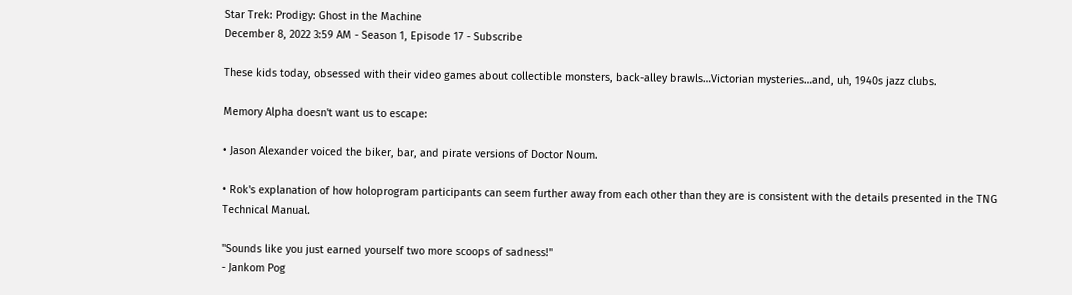Star Trek: Prodigy: Ghost in the Machine
December 8, 2022 3:59 AM - Season 1, Episode 17 - Subscribe

These kids today, obsessed with their video games about collectible monsters, back-alley brawls…Victorian mysteries…and, uh, 1940s jazz clubs.

Memory Alpha doesn't want us to escape:

• Jason Alexander voiced the biker, bar, and pirate versions of Doctor Noum.

• Rok's explanation of how holoprogram participants can seem further away from each other than they are is consistent with the details presented in the TNG Technical Manual.

"Sounds like you just earned yourself two more scoops of sadness!"
- Jankom Pog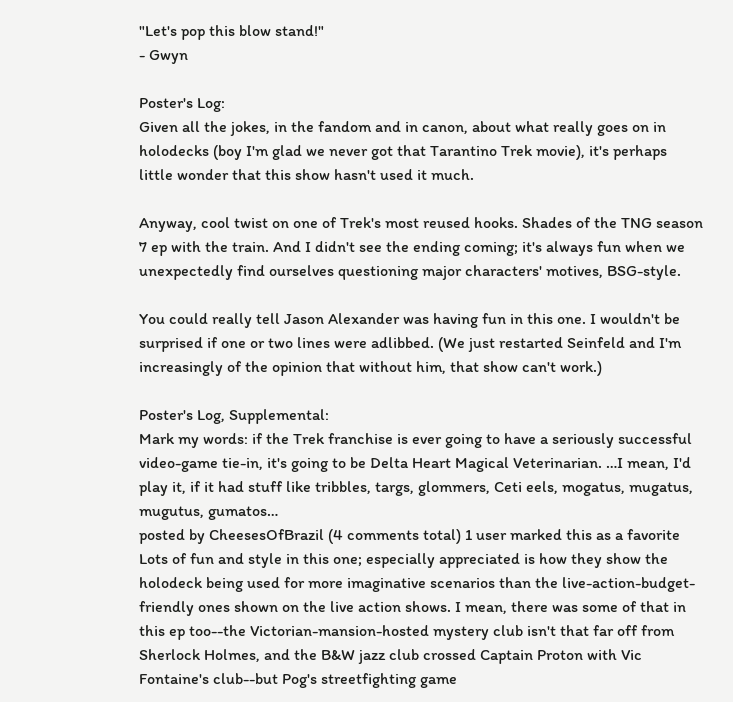"Let's pop this blow stand!"
- Gwyn

Poster's Log:
Given all the jokes, in the fandom and in canon, about what really goes on in holodecks (boy I'm glad we never got that Tarantino Trek movie), it's perhaps little wonder that this show hasn't used it much.

Anyway, cool twist on one of Trek's most reused hooks. Shades of the TNG season 7 ep with the train. And I didn't see the ending coming; it's always fun when we unexpectedly find ourselves questioning major characters' motives, BSG-style.

You could really tell Jason Alexander was having fun in this one. I wouldn't be surprised if one or two lines were adlibbed. (We just restarted Seinfeld and I'm increasingly of the opinion that without him, that show can't work.)

Poster's Log, Supplemental:
Mark my words: if the Trek franchise is ever going to have a seriously successful video-game tie-in, it's going to be Delta Heart Magical Veterinarian. …I mean, I'd play it, if it had stuff like tribbles, targs, glommers, Ceti eels, mogatus, mugatus, mugutus, gumatos…
posted by CheesesOfBrazil (4 comments total) 1 user marked this as a favorite
Lots of fun and style in this one; especially appreciated is how they show the holodeck being used for more imaginative scenarios than the live-action-budget-friendly ones shown on the live action shows. I mean, there was some of that in this ep too--the Victorian-mansion-hosted mystery club isn't that far off from Sherlock Holmes, and the B&W jazz club crossed Captain Proton with Vic Fontaine's club--but Pog's streetfighting game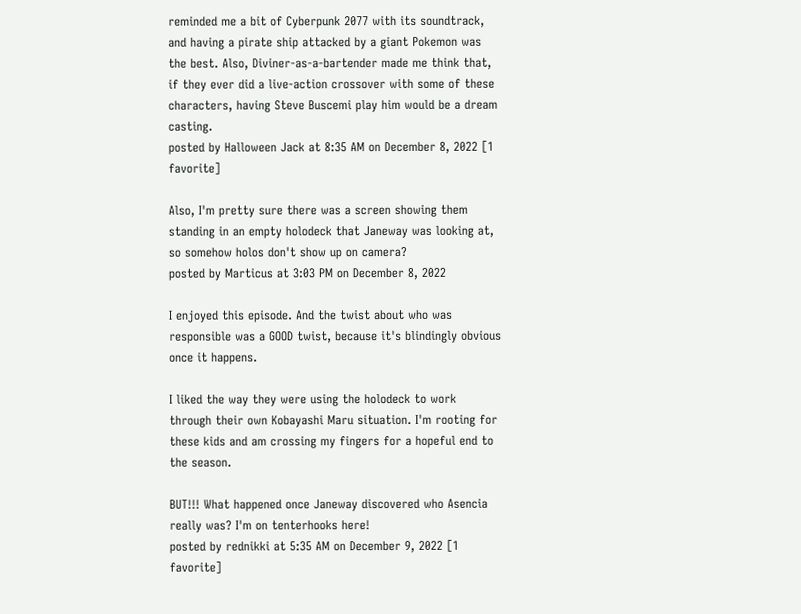reminded me a bit of Cyberpunk 2077 with its soundtrack, and having a pirate ship attacked by a giant Pokemon was the best. Also, Diviner-as-a-bartender made me think that, if they ever did a live-action crossover with some of these characters, having Steve Buscemi play him would be a dream casting.
posted by Halloween Jack at 8:35 AM on December 8, 2022 [1 favorite]

Also, I'm pretty sure there was a screen showing them standing in an empty holodeck that Janeway was looking at, so somehow holos don't show up on camera?
posted by Marticus at 3:03 PM on December 8, 2022

I enjoyed this episode. And the twist about who was responsible was a GOOD twist, because it's blindingly obvious once it happens.

I liked the way they were using the holodeck to work through their own Kobayashi Maru situation. I'm rooting for these kids and am crossing my fingers for a hopeful end to the season.

BUT!!! What happened once Janeway discovered who Asencia really was? I'm on tenterhooks here!
posted by rednikki at 5:35 AM on December 9, 2022 [1 favorite]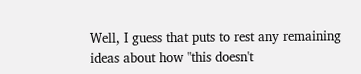Well, I guess that puts to rest any remaining ideas about how "this doesn't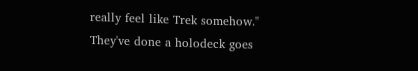really feel like Trek somehow." They've done a holodeck goes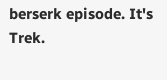berserk episode. It's Trek.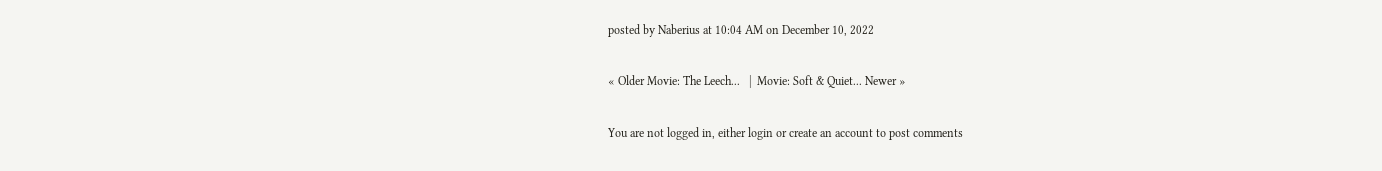posted by Naberius at 10:04 AM on December 10, 2022

« Older Movie: The Leech...   |  Movie: Soft & Quiet... Newer »

You are not logged in, either login or create an account to post comments